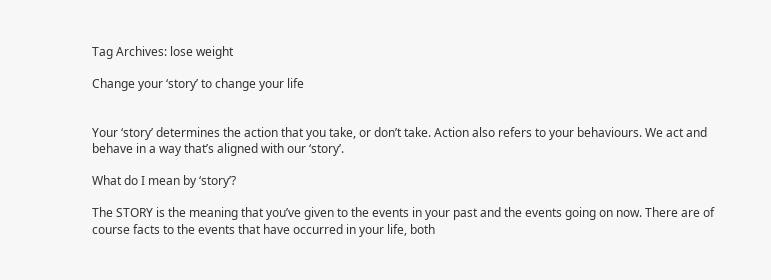Tag Archives: lose weight

Change your ‘story’ to change your life


Your ‘story’ determines the action that you take, or don’t take. Action also refers to your behaviours. We act and behave in a way that’s aligned with our ‘story’.

What do I mean by ‘story’?

The STORY is the meaning that you’ve given to the events in your past and the events going on now. There are of course facts to the events that have occurred in your life, both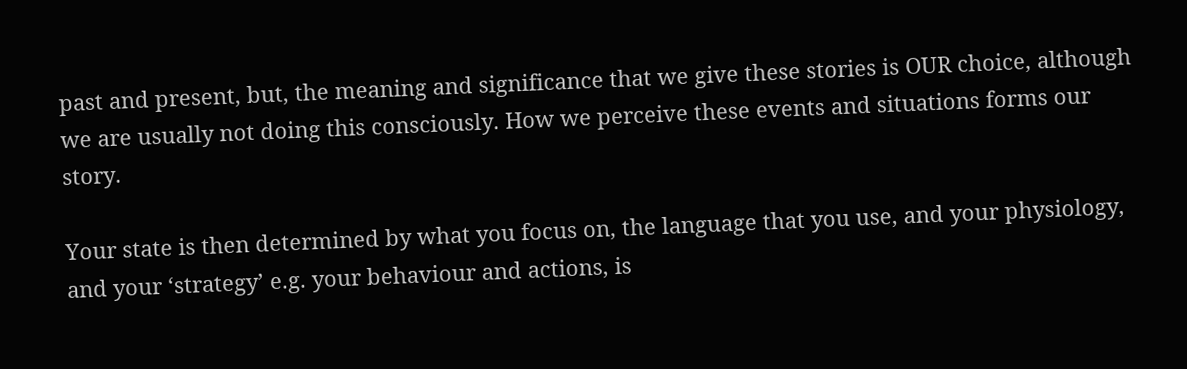past and present, but, the meaning and significance that we give these stories is OUR choice, although we are usually not doing this consciously. How we perceive these events and situations forms our story.

Your state is then determined by what you focus on, the language that you use, and your physiology, and your ‘strategy’ e.g. your behaviour and actions, is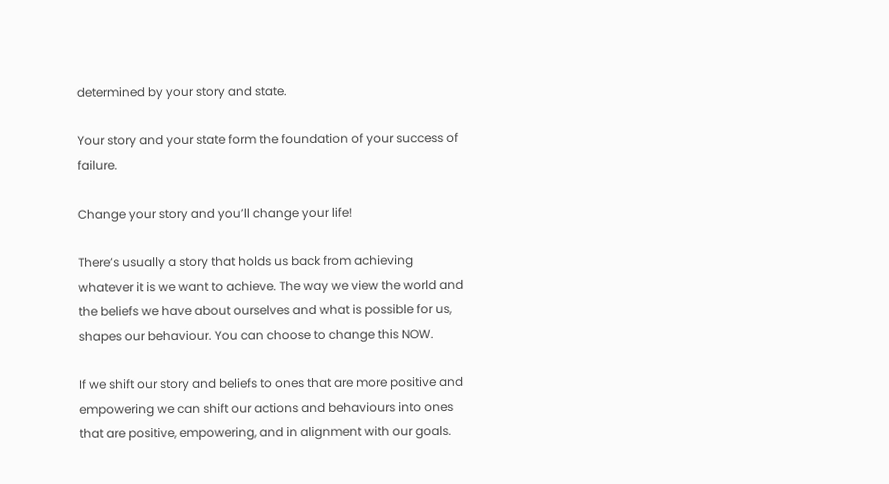determined by your story and state.

Your story and your state form the foundation of your success of failure.

Change your story and you’ll change your life!

There’s usually a story that holds us back from achieving whatever it is we want to achieve. The way we view the world and the beliefs we have about ourselves and what is possible for us, shapes our behaviour. You can choose to change this NOW.

If we shift our story and beliefs to ones that are more positive and empowering we can shift our actions and behaviours into ones that are positive, empowering, and in alignment with our goals.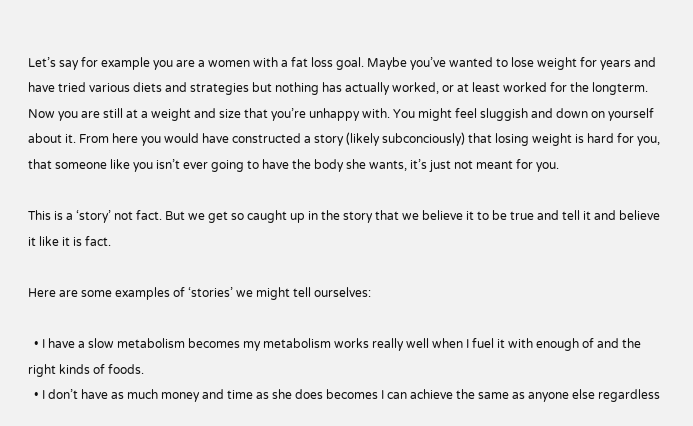Let’s say for example you are a women with a fat loss goal. Maybe you’ve wanted to lose weight for years and have tried various diets and strategies but nothing has actually worked, or at least worked for the longterm. Now you are still at a weight and size that you’re unhappy with. You might feel sluggish and down on yourself about it. From here you would have constructed a story (likely subconciously) that losing weight is hard for you, that someone like you isn’t ever going to have the body she wants, it’s just not meant for you.

This is a ‘story’ not fact. But we get so caught up in the story that we believe it to be true and tell it and believe it like it is fact.

Here are some examples of ‘stories’ we might tell ourselves:

  • I have a slow metabolism becomes my metabolism works really well when I fuel it with enough of and the right kinds of foods.
  • I don’t have as much money and time as she does becomes I can achieve the same as anyone else regardless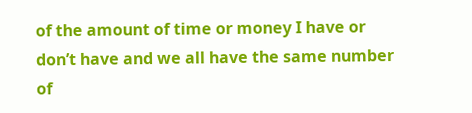of the amount of time or money I have or don’t have and we all have the same number of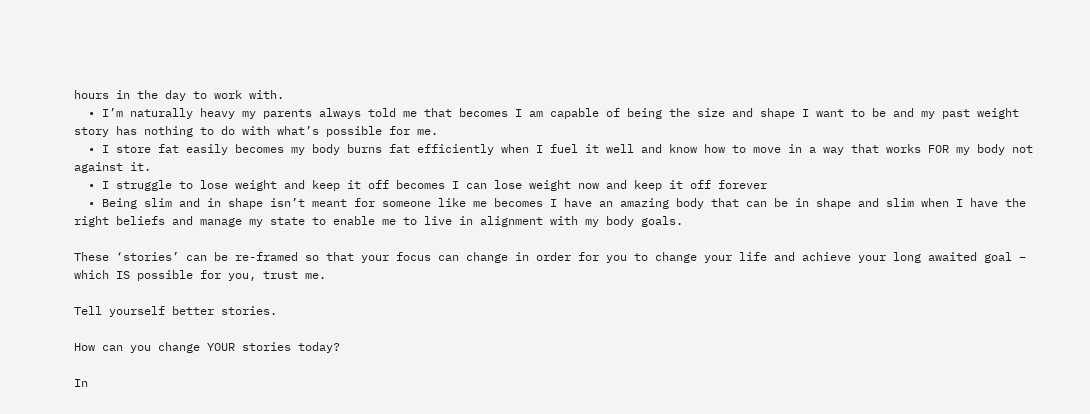hours in the day to work with.
  • I’m naturally heavy my parents always told me that becomes I am capable of being the size and shape I want to be and my past weight story has nothing to do with what’s possible for me.
  • I store fat easily becomes my body burns fat efficiently when I fuel it well and know how to move in a way that works FOR my body not against it.
  • I struggle to lose weight and keep it off becomes I can lose weight now and keep it off forever
  • Being slim and in shape isn’t meant for someone like me becomes I have an amazing body that can be in shape and slim when I have the right beliefs and manage my state to enable me to live in alignment with my body goals.

These ‘stories’ can be re-framed so that your focus can change in order for you to change your life and achieve your long awaited goal – which IS possible for you, trust me.

Tell yourself better stories.

How can you change YOUR stories today?

In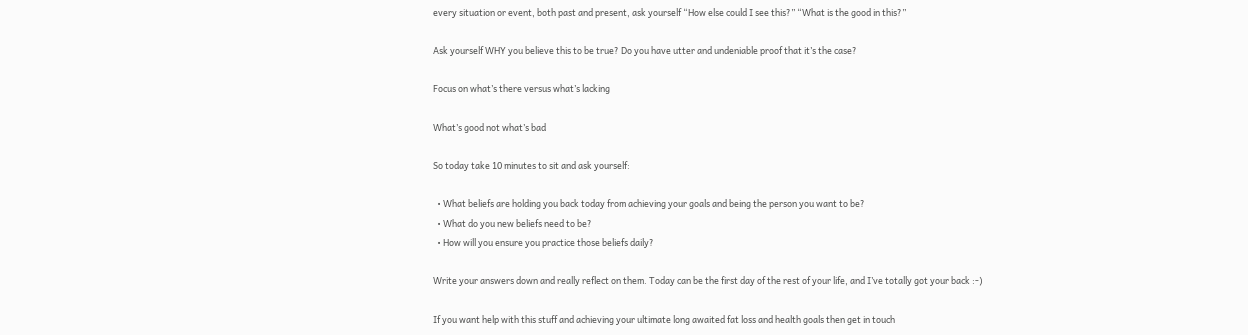every situation or event, both past and present, ask yourself “How else could I see this?” “What is the good in this?”

Ask yourself WHY you believe this to be true? Do you have utter and undeniable proof that it’s the case?

Focus on what’s there versus what’s lacking

What’s good not what’s bad

So today take 10 minutes to sit and ask yourself:

  • What beliefs are holding you back today from achieving your goals and being the person you want to be?
  • What do you new beliefs need to be?
  • How will you ensure you practice those beliefs daily?

Write your answers down and really reflect on them. Today can be the first day of the rest of your life, and I’ve totally got your back :-)

If you want help with this stuff and achieving your ultimate long awaited fat loss and health goals then get in touch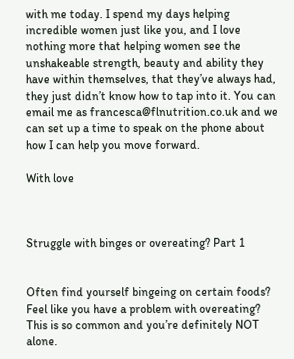with me today. I spend my days helping incredible women just like you, and I love nothing more that helping women see the unshakeable strength, beauty and ability they have within themselves, that they’ve always had, they just didn’t know how to tap into it. You can email me as francesca@flnutrition.co.uk and we can set up a time to speak on the phone about how I can help you move forward.

With love



Struggle with binges or overeating? Part 1


Often find yourself bingeing on certain foods? Feel like you have a problem with overeating? This is so common and you’re definitely NOT alone.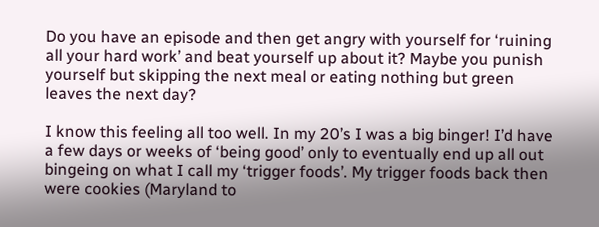Do you have an episode and then get angry with yourself for ‘ruining all your hard work’ and beat yourself up about it? Maybe you punish yourself but skipping the next meal or eating nothing but green leaves the next day?

I know this feeling all too well. In my 20’s I was a big binger! I’d have a few days or weeks of ‘being good’ only to eventually end up all out bingeing on what I call my ‘trigger foods’. My trigger foods back then were cookies (Maryland to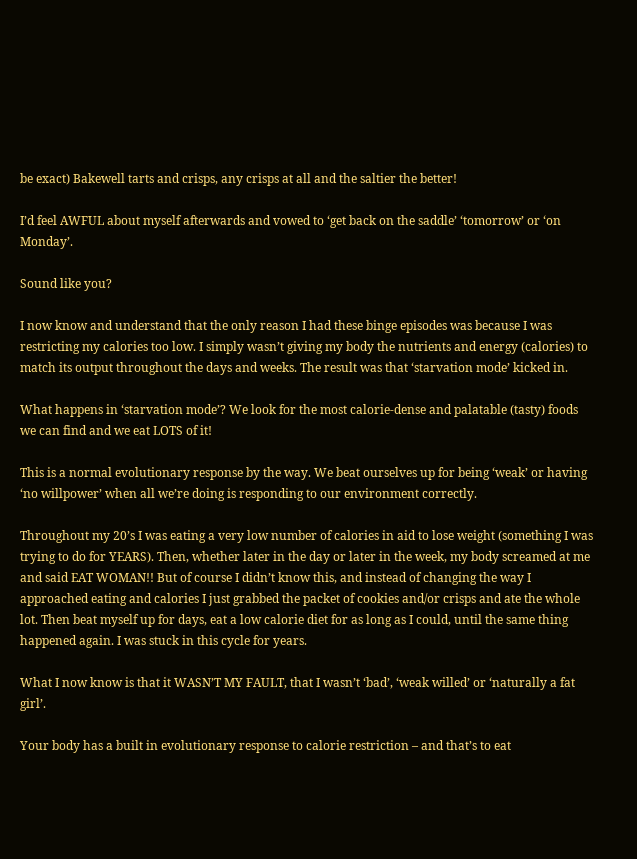be exact) Bakewell tarts and crisps, any crisps at all and the saltier the better!

I’d feel AWFUL about myself afterwards and vowed to ‘get back on the saddle’ ‘tomorrow’ or ‘on Monday’.

Sound like you?

I now know and understand that the only reason I had these binge episodes was because I was restricting my calories too low. I simply wasn’t giving my body the nutrients and energy (calories) to match its output throughout the days and weeks. The result was that ‘starvation mode’ kicked in.

What happens in ‘starvation mode’? We look for the most calorie-dense and palatable (tasty) foods we can find and we eat LOTS of it!

This is a normal evolutionary response by the way. We beat ourselves up for being ‘weak’ or having ‘no willpower’ when all we’re doing is responding to our environment correctly.

Throughout my 20’s I was eating a very low number of calories in aid to lose weight (something I was trying to do for YEARS). Then, whether later in the day or later in the week, my body screamed at me and said EAT WOMAN!! But of course I didn’t know this, and instead of changing the way I approached eating and calories I just grabbed the packet of cookies and/or crisps and ate the whole lot. Then beat myself up for days, eat a low calorie diet for as long as I could, until the same thing happened again. I was stuck in this cycle for years.

What I now know is that it WASN’T MY FAULT, that I wasn’t ‘bad’, ‘weak willed’ or ‘naturally a fat girl’.

Your body has a built in evolutionary response to calorie restriction – and that’s to eat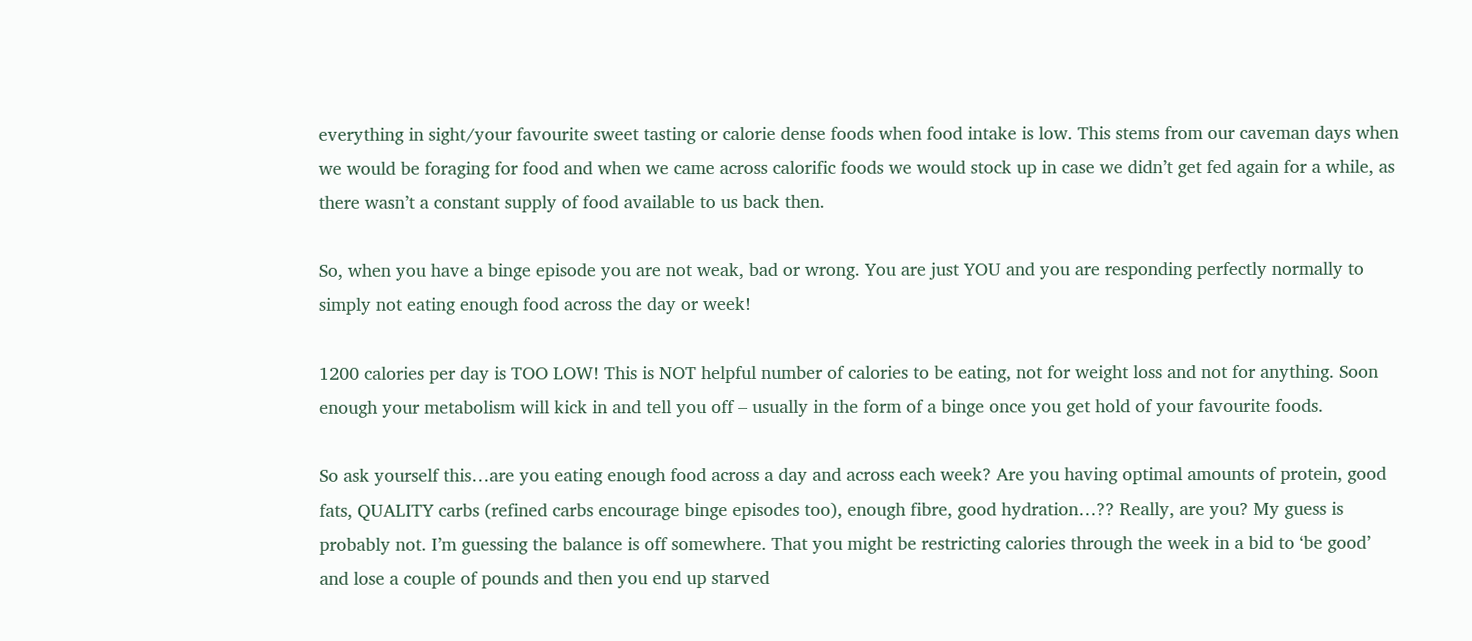everything in sight/your favourite sweet tasting or calorie dense foods when food intake is low. This stems from our caveman days when we would be foraging for food and when we came across calorific foods we would stock up in case we didn’t get fed again for a while, as there wasn’t a constant supply of food available to us back then.

So, when you have a binge episode you are not weak, bad or wrong. You are just YOU and you are responding perfectly normally to simply not eating enough food across the day or week!

1200 calories per day is TOO LOW! This is NOT helpful number of calories to be eating, not for weight loss and not for anything. Soon enough your metabolism will kick in and tell you off – usually in the form of a binge once you get hold of your favourite foods.

So ask yourself this…are you eating enough food across a day and across each week? Are you having optimal amounts of protein, good fats, QUALITY carbs (refined carbs encourage binge episodes too), enough fibre, good hydration…?? Really, are you? My guess is probably not. I’m guessing the balance is off somewhere. That you might be restricting calories through the week in a bid to ‘be good’ and lose a couple of pounds and then you end up starved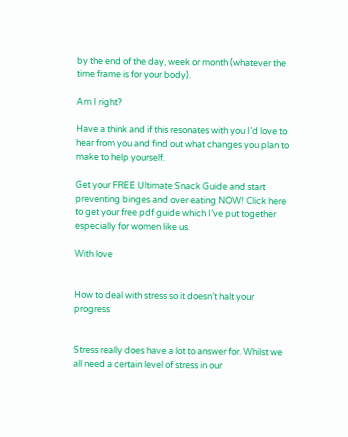by the end of the day, week or month (whatever the time frame is for your body).

Am I right?

Have a think and if this resonates with you I’d love to hear from you and find out what changes you plan to make to help yourself.

Get your FREE Ultimate Snack Guide and start preventing binges and over eating NOW! Click here to get your free pdf guide which I’ve put together especially for women like us.

With love


How to deal with stress so it doesn’t halt your progress


Stress really does have a lot to answer for. Whilst we all need a certain level of stress in our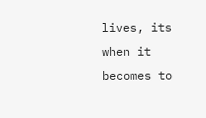lives, its when it becomes to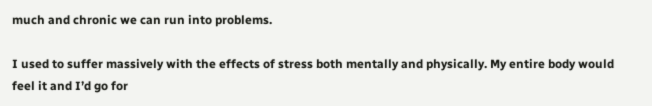much and chronic we can run into problems.

I used to suffer massively with the effects of stress both mentally and physically. My entire body would feel it and I’d go for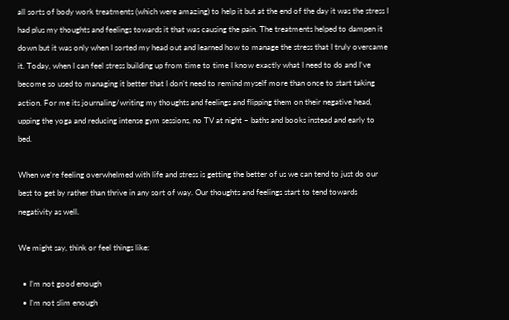all sorts of body work treatments (which were amazing) to help it but at the end of the day it was the stress I had plus my thoughts and feelings towards it that was causing the pain. The treatments helped to dampen it down but it was only when I sorted my head out and learned how to manage the stress that I truly overcame it. Today, when I can feel stress building up from time to time I know exactly what I need to do and I’ve become so used to managing it better that I don’t need to remind myself more than once to start taking action. For me its journaling/writing my thoughts and feelings and flipping them on their negative head, upping the yoga and reducing intense gym sessions, no TV at night – baths and books instead and early to bed.

When we’re feeling overwhelmed with life and stress is getting the better of us we can tend to just do our best to get by rather than thrive in any sort of way. Our thoughts and feelings start to tend towards negativity as well.

We might say, think or feel things like:

  • I’m not good enough
  • I’m not slim enough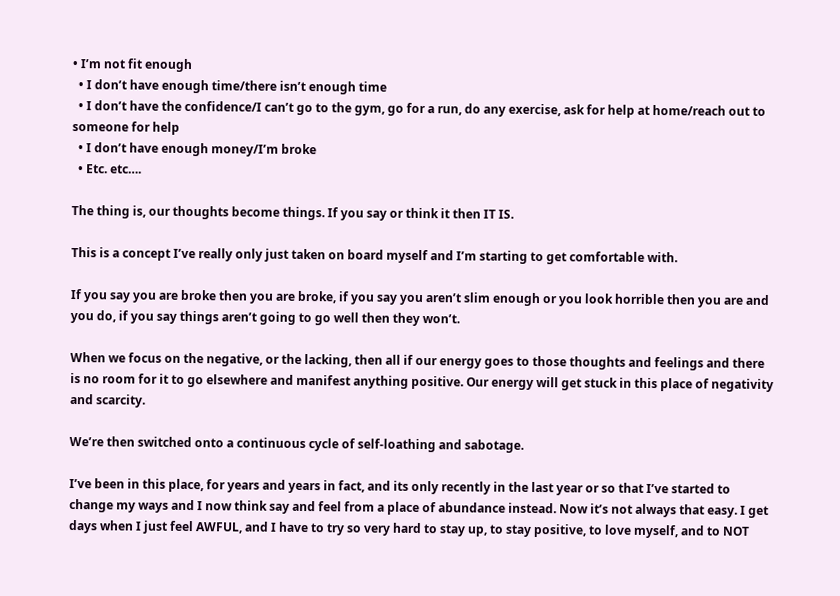• I’m not fit enough
  • I don’t have enough time/there isn’t enough time
  • I don’t have the confidence/I can’t go to the gym, go for a run, do any exercise, ask for help at home/reach out to someone for help
  • I don’t have enough money/I’m broke
  • Etc. etc….

The thing is, our thoughts become things. If you say or think it then IT IS.

This is a concept I’ve really only just taken on board myself and I’m starting to get comfortable with.

If you say you are broke then you are broke, if you say you aren’t slim enough or you look horrible then you are and you do, if you say things aren’t going to go well then they won’t.

When we focus on the negative, or the lacking, then all if our energy goes to those thoughts and feelings and there is no room for it to go elsewhere and manifest anything positive. Our energy will get stuck in this place of negativity and scarcity.

We’re then switched onto a continuous cycle of self-loathing and sabotage.

I’ve been in this place, for years and years in fact, and its only recently in the last year or so that I’ve started to change my ways and I now think say and feel from a place of abundance instead. Now it’s not always that easy. I get days when I just feel AWFUL, and I have to try so very hard to stay up, to stay positive, to love myself, and to NOT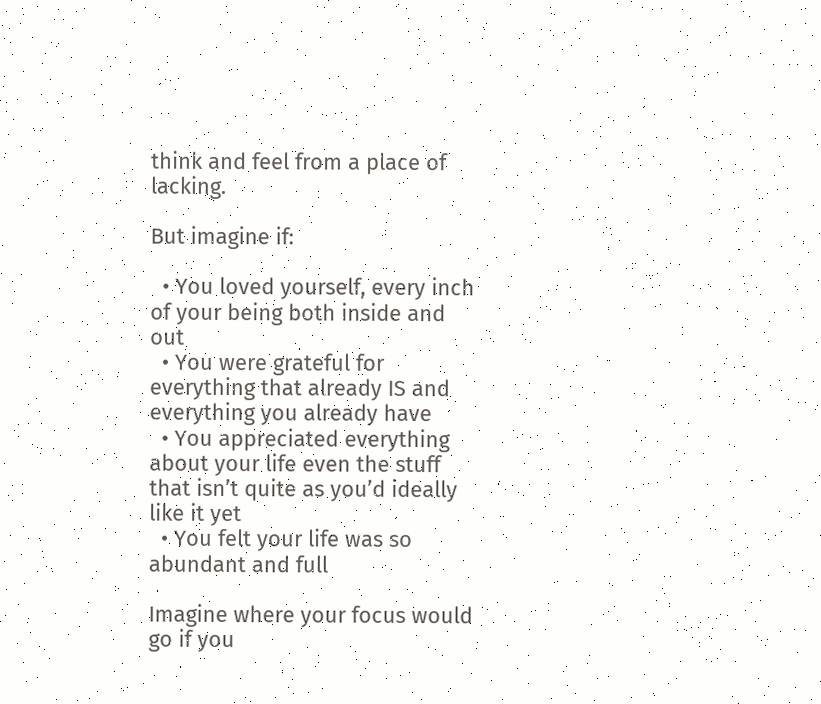think and feel from a place of lacking.

But imagine if:

  • You loved yourself, every inch of your being both inside and out
  • You were grateful for everything that already IS and everything you already have
  • You appreciated everything about your life even the stuff that isn’t quite as you’d ideally like it yet
  • You felt your life was so abundant and full

Imagine where your focus would go if you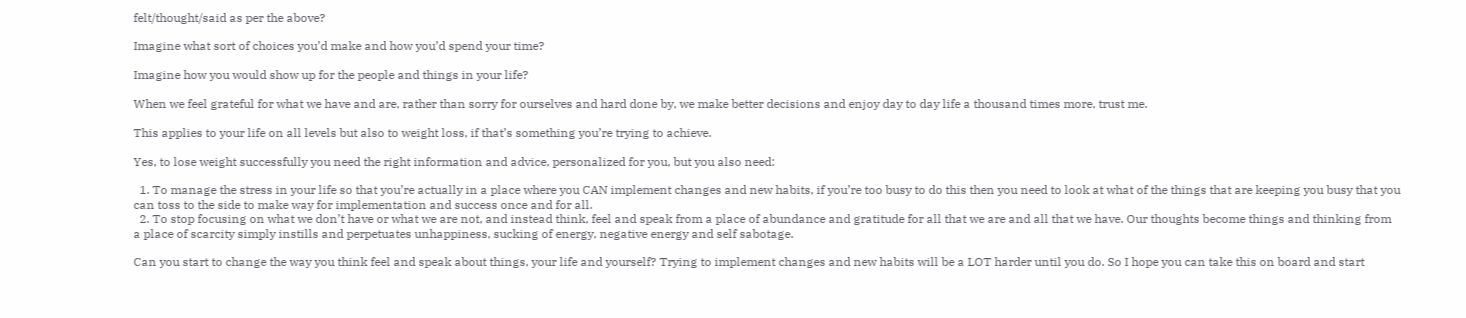felt/thought/said as per the above?

Imagine what sort of choices you’d make and how you’d spend your time?

Imagine how you would show up for the people and things in your life?

When we feel grateful for what we have and are, rather than sorry for ourselves and hard done by, we make better decisions and enjoy day to day life a thousand times more, trust me.

This applies to your life on all levels but also to weight loss, if that’s something you’re trying to achieve.

Yes, to lose weight successfully you need the right information and advice, personalized for you, but you also need:

  1. To manage the stress in your life so that you’re actually in a place where you CAN implement changes and new habits, if you’re too busy to do this then you need to look at what of the things that are keeping you busy that you can toss to the side to make way for implementation and success once and for all.
  2. To stop focusing on what we don’t have or what we are not, and instead think, feel and speak from a place of abundance and gratitude for all that we are and all that we have. Our thoughts become things and thinking from a place of scarcity simply instills and perpetuates unhappiness, sucking of energy, negative energy and self sabotage.

Can you start to change the way you think feel and speak about things, your life and yourself? Trying to implement changes and new habits will be a LOT harder until you do. So I hope you can take this on board and start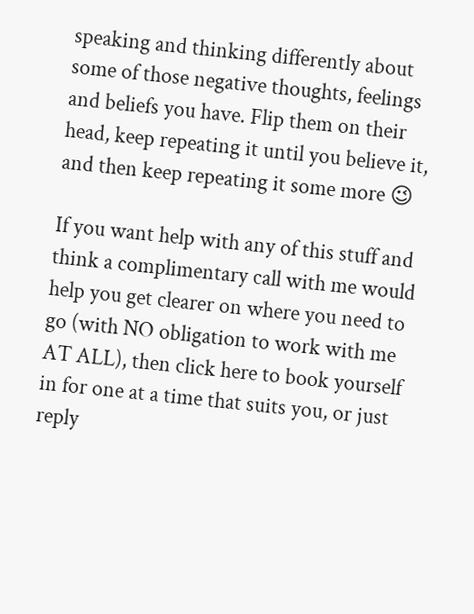speaking and thinking differently about some of those negative thoughts, feelings and beliefs you have. Flip them on their head, keep repeating it until you believe it, and then keep repeating it some more 😉

If you want help with any of this stuff and think a complimentary call with me would help you get clearer on where you need to go (with NO obligation to work with me AT ALL), then click here to book yourself in for one at a time that suits you, or just reply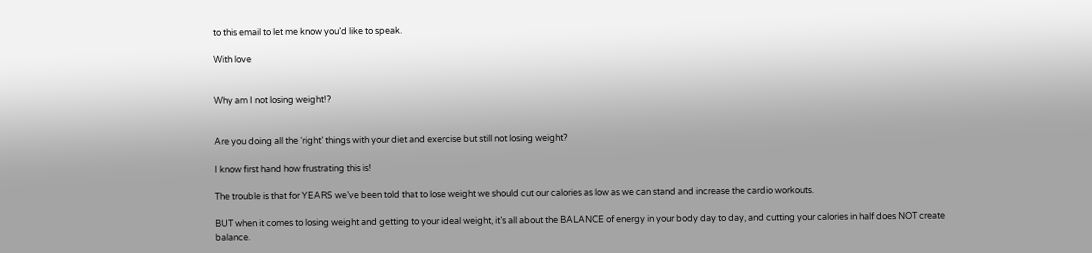to this email to let me know you’d like to speak.

With love


Why am I not losing weight!?


Are you doing all the ‘right’ things with your diet and exercise but still not losing weight?

I know first hand how frustrating this is!

The trouble is that for YEARS we’ve been told that to lose weight we should cut our calories as low as we can stand and increase the cardio workouts.

BUT when it comes to losing weight and getting to your ideal weight, it’s all about the BALANCE of energy in your body day to day, and cutting your calories in half does NOT create balance.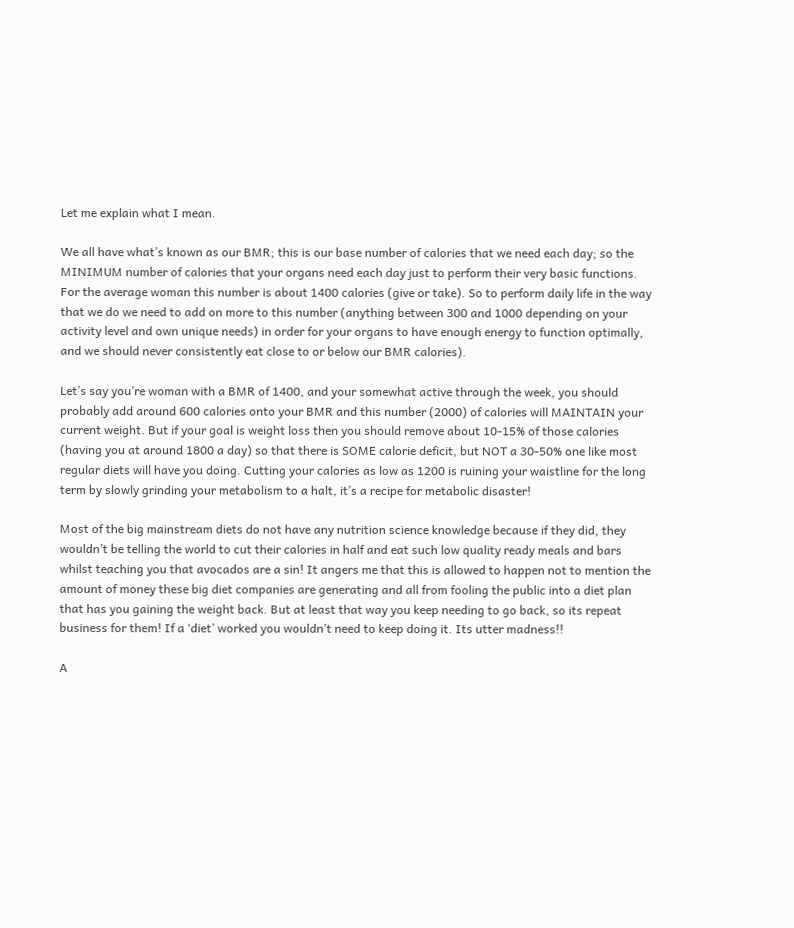Let me explain what I mean.

We all have what’s known as our BMR; this is our base number of calories that we need each day; so the MINIMUM number of calories that your organs need each day just to perform their very basic functions. For the average woman this number is about 1400 calories (give or take). So to perform daily life in the way that we do we need to add on more to this number (anything between 300 and 1000 depending on your activity level and own unique needs) in order for your organs to have enough energy to function optimally, and we should never consistently eat close to or below our BMR calories).

Let’s say you’re woman with a BMR of 1400, and your somewhat active through the week, you should probably add around 600 calories onto your BMR and this number (2000) of calories will MAINTAIN your current weight. But if your goal is weight loss then you should remove about 10-15% of those calories (having you at around 1800 a day) so that there is SOME calorie deficit, but NOT a 30-50% one like most regular diets will have you doing. Cutting your calories as low as 1200 is ruining your waistline for the long term by slowly grinding your metabolism to a halt, it’s a recipe for metabolic disaster!

Most of the big mainstream diets do not have any nutrition science knowledge because if they did, they wouldn’t be telling the world to cut their calories in half and eat such low quality ready meals and bars whilst teaching you that avocados are a sin! It angers me that this is allowed to happen not to mention the amount of money these big diet companies are generating and all from fooling the public into a diet plan that has you gaining the weight back. But at least that way you keep needing to go back, so its repeat business for them! If a ‘diet’ worked you wouldn’t need to keep doing it. Its utter madness!!

A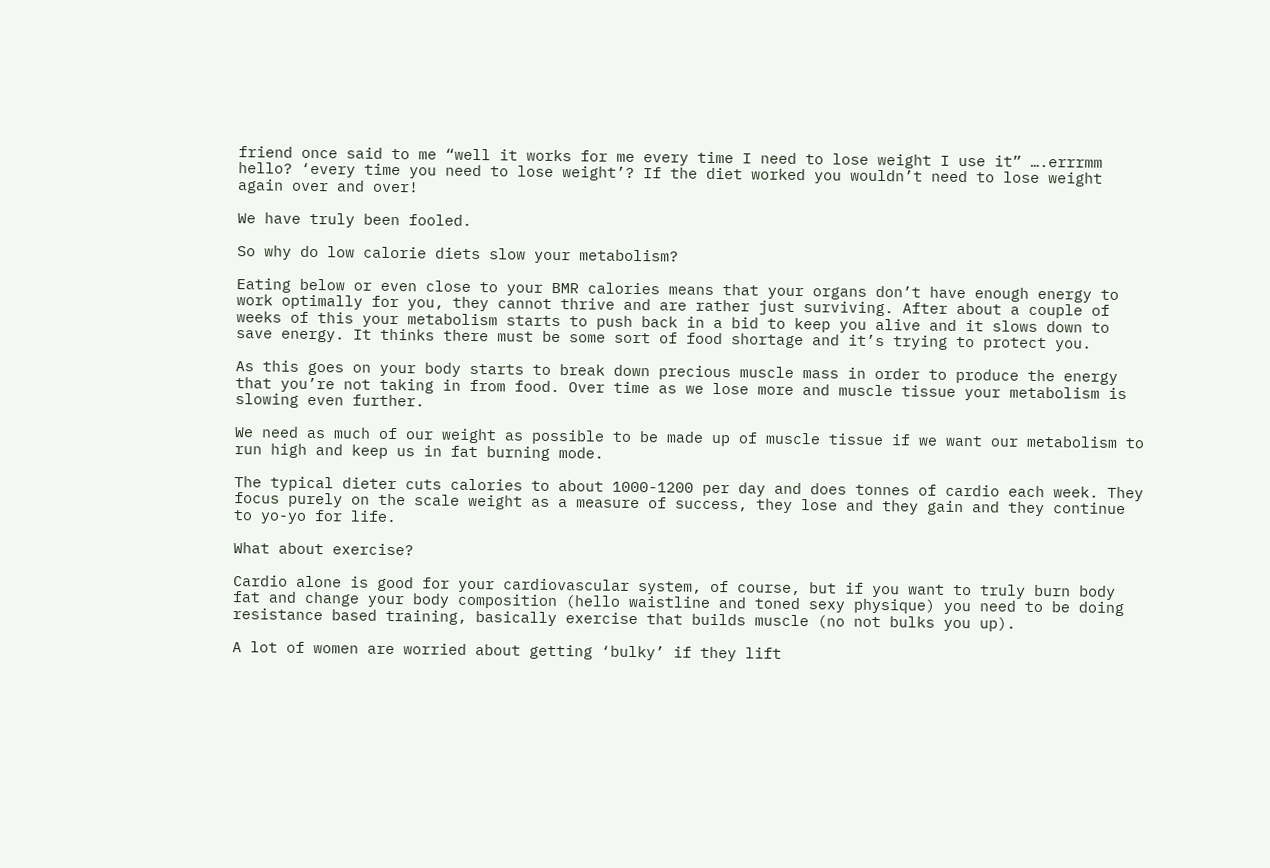friend once said to me “well it works for me every time I need to lose weight I use it” ….errrmm hello? ‘every time you need to lose weight’? If the diet worked you wouldn’t need to lose weight again over and over!

We have truly been fooled.

So why do low calorie diets slow your metabolism?

Eating below or even close to your BMR calories means that your organs don’t have enough energy to work optimally for you, they cannot thrive and are rather just surviving. After about a couple of weeks of this your metabolism starts to push back in a bid to keep you alive and it slows down to save energy. It thinks there must be some sort of food shortage and it’s trying to protect you.

As this goes on your body starts to break down precious muscle mass in order to produce the energy that you’re not taking in from food. Over time as we lose more and muscle tissue your metabolism is slowing even further.

We need as much of our weight as possible to be made up of muscle tissue if we want our metabolism to run high and keep us in fat burning mode.

The typical dieter cuts calories to about 1000-1200 per day and does tonnes of cardio each week. They focus purely on the scale weight as a measure of success, they lose and they gain and they continue to yo-yo for life.

What about exercise?

Cardio alone is good for your cardiovascular system, of course, but if you want to truly burn body fat and change your body composition (hello waistline and toned sexy physique) you need to be doing resistance based training, basically exercise that builds muscle (no not bulks you up).

A lot of women are worried about getting ‘bulky’ if they lift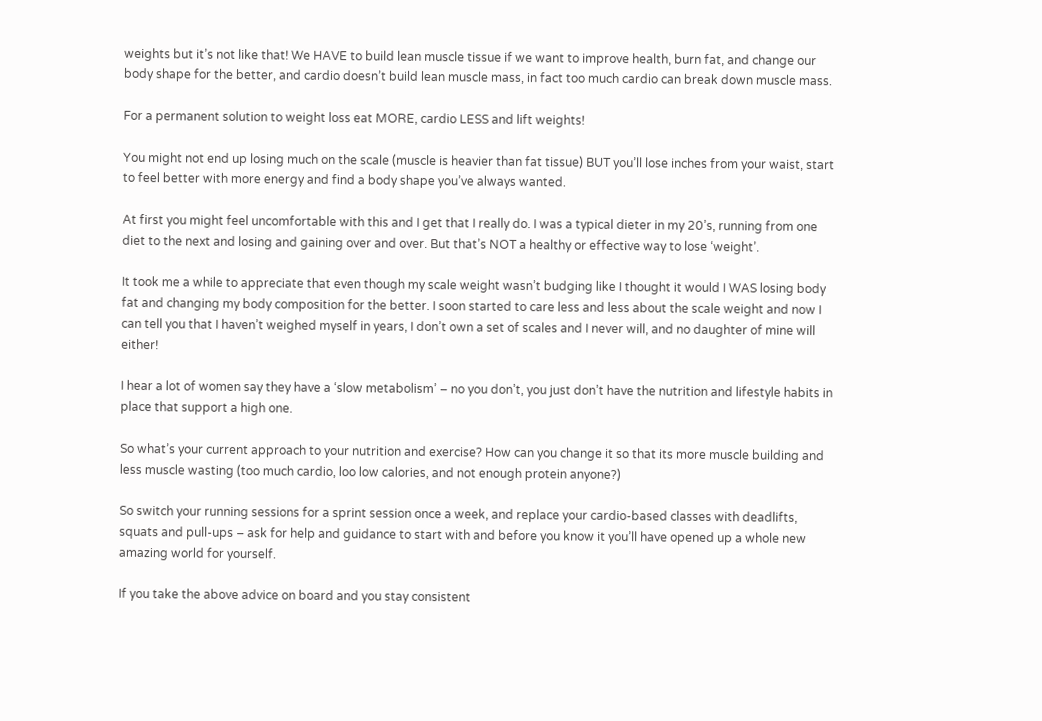weights but it’s not like that! We HAVE to build lean muscle tissue if we want to improve health, burn fat, and change our body shape for the better, and cardio doesn’t build lean muscle mass, in fact too much cardio can break down muscle mass.

For a permanent solution to weight loss eat MORE, cardio LESS and lift weights!

You might not end up losing much on the scale (muscle is heavier than fat tissue) BUT you’ll lose inches from your waist, start to feel better with more energy and find a body shape you’ve always wanted.

At first you might feel uncomfortable with this and I get that I really do. I was a typical dieter in my 20’s, running from one diet to the next and losing and gaining over and over. But that’s NOT a healthy or effective way to lose ‘weight’.

It took me a while to appreciate that even though my scale weight wasn’t budging like I thought it would I WAS losing body fat and changing my body composition for the better. I soon started to care less and less about the scale weight and now I can tell you that I haven’t weighed myself in years, I don’t own a set of scales and I never will, and no daughter of mine will either!

I hear a lot of women say they have a ‘slow metabolism’ – no you don’t, you just don’t have the nutrition and lifestyle habits in place that support a high one.

So what’s your current approach to your nutrition and exercise? How can you change it so that its more muscle building and less muscle wasting (too much cardio, loo low calories, and not enough protein anyone?)

So switch your running sessions for a sprint session once a week, and replace your cardio-based classes with deadlifts, squats and pull-ups – ask for help and guidance to start with and before you know it you’ll have opened up a whole new amazing world for yourself.

If you take the above advice on board and you stay consistent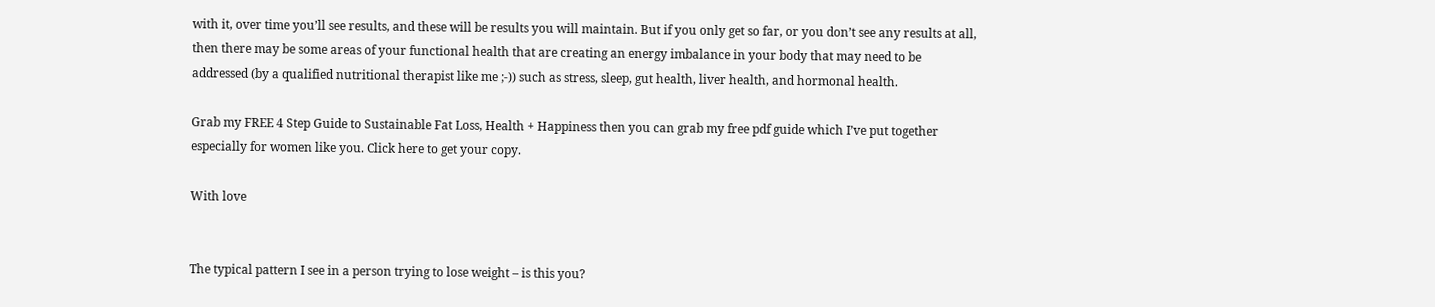with it, over time you’ll see results, and these will be results you will maintain. But if you only get so far, or you don’t see any results at all, then there may be some areas of your functional health that are creating an energy imbalance in your body that may need to be addressed (by a qualified nutritional therapist like me ;-)) such as stress, sleep, gut health, liver health, and hormonal health.

Grab my FREE 4 Step Guide to Sustainable Fat Loss, Health + Happiness then you can grab my free pdf guide which I’ve put together especially for women like you. Click here to get your copy.

With love


The typical pattern I see in a person trying to lose weight – is this you?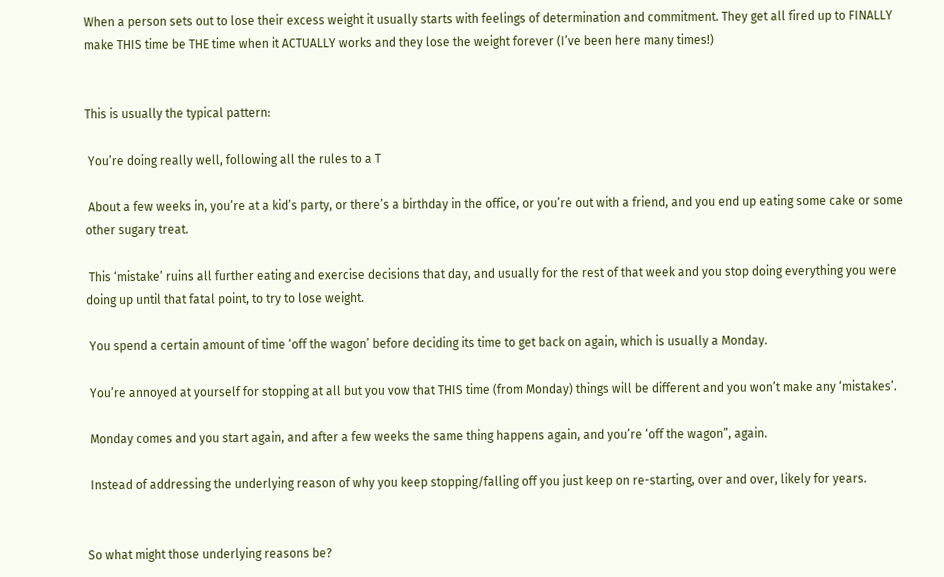When a person sets out to lose their excess weight it usually starts with feelings of determination and commitment. They get all fired up to FINALLY make THIS time be THE time when it ACTUALLY works and they lose the weight forever (I’ve been here many times!)


This is usually the typical pattern:

 You’re doing really well, following all the rules to a T

 About a few weeks in, you’re at a kid’s party, or there’s a birthday in the office, or you’re out with a friend, and you end up eating some cake or some other sugary treat.

 This ‘mistake’ ruins all further eating and exercise decisions that day, and usually for the rest of that week and you stop doing everything you were doing up until that fatal point, to try to lose weight.

 You spend a certain amount of time ‘off the wagon’ before deciding its time to get back on again, which is usually a Monday.

 You’re annoyed at yourself for stopping at all but you vow that THIS time (from Monday) things will be different and you won’t make any ‘mistakes’.

 Monday comes and you start again, and after a few weeks the same thing happens again, and you’re ‘off the wagon”, again.

 Instead of addressing the underlying reason of why you keep stopping/falling off you just keep on re-starting, over and over, likely for years.


So what might those underlying reasons be?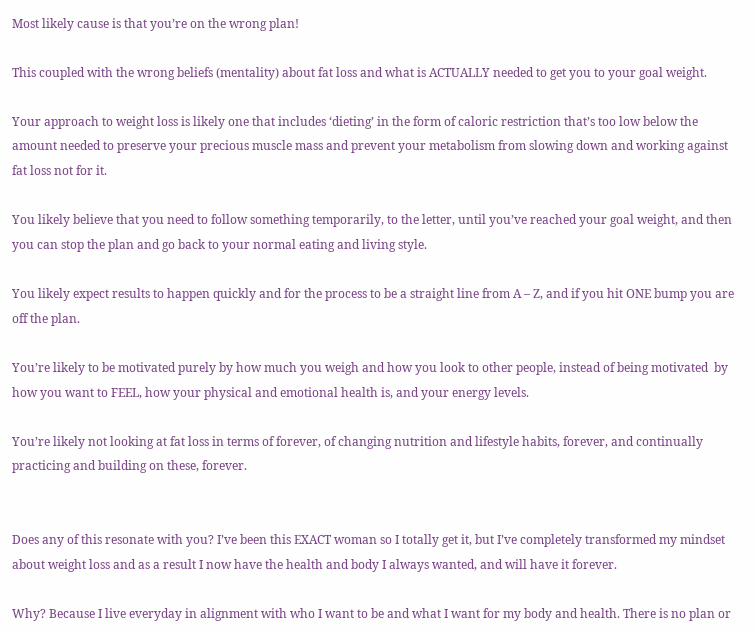Most likely cause is that you’re on the wrong plan!

This coupled with the wrong beliefs (mentality) about fat loss and what is ACTUALLY needed to get you to your goal weight.

Your approach to weight loss is likely one that includes ‘dieting’ in the form of caloric restriction that’s too low below the amount needed to preserve your precious muscle mass and prevent your metabolism from slowing down and working against fat loss not for it.

You likely believe that you need to follow something temporarily, to the letter, until you’ve reached your goal weight, and then you can stop the plan and go back to your normal eating and living style.

You likely expect results to happen quickly and for the process to be a straight line from A – Z, and if you hit ONE bump you are off the plan.

You’re likely to be motivated purely by how much you weigh and how you look to other people, instead of being motivated  by how you want to FEEL, how your physical and emotional health is, and your energy levels.

You’re likely not looking at fat loss in terms of forever, of changing nutrition and lifestyle habits, forever, and continually practicing and building on these, forever.


Does any of this resonate with you? I’ve been this EXACT woman so I totally get it, but I’ve completely transformed my mindset about weight loss and as a result I now have the health and body I always wanted, and will have it forever.

Why? Because I live everyday in alignment with who I want to be and what I want for my body and health. There is no plan or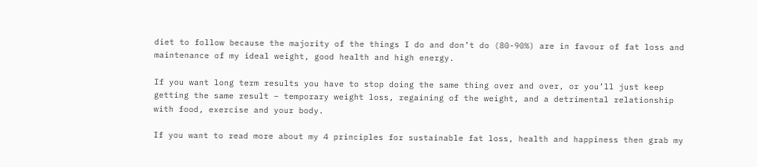diet to follow because the majority of the things I do and don’t do (80-90%) are in favour of fat loss and maintenance of my ideal weight, good health and high energy.

If you want long term results you have to stop doing the same thing over and over, or you’ll just keep getting the same result – temporary weight loss, regaining of the weight, and a detrimental relationship with food, exercise and your body.

If you want to read more about my 4 principles for sustainable fat loss, health and happiness then grab my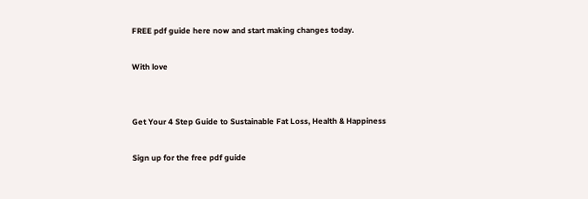FREE pdf guide here now and start making changes today.

With love


Get Your 4 Step Guide to Sustainable Fat Loss, Health & Happiness

Sign up for the free pdf guide